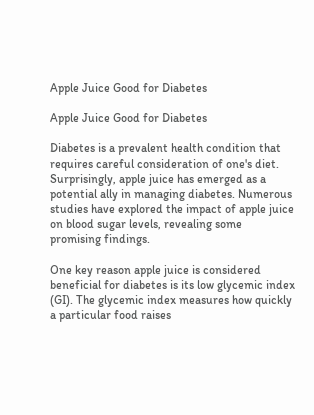Apple Juice Good for Diabetes

Apple Juice Good for Diabetes

Diabetes is a prevalent health condition that requires careful consideration of one's diet. Surprisingly, apple juice has emerged as a potential ally in managing diabetes. Numerous studies have explored the impact of apple juice on blood sugar levels, revealing some promising findings.

One key reason apple juice is considered beneficial for diabetes is its low glycemic index (GI). The glycemic index measures how quickly a particular food raises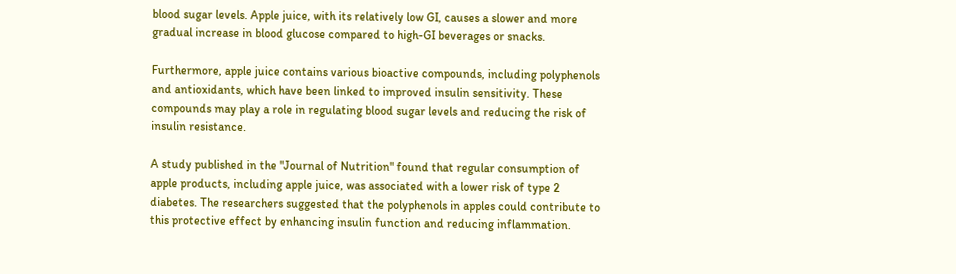blood sugar levels. Apple juice, with its relatively low GI, causes a slower and more gradual increase in blood glucose compared to high-GI beverages or snacks.

Furthermore, apple juice contains various bioactive compounds, including polyphenols and antioxidants, which have been linked to improved insulin sensitivity. These compounds may play a role in regulating blood sugar levels and reducing the risk of insulin resistance.

A study published in the "Journal of Nutrition" found that regular consumption of apple products, including apple juice, was associated with a lower risk of type 2 diabetes. The researchers suggested that the polyphenols in apples could contribute to this protective effect by enhancing insulin function and reducing inflammation.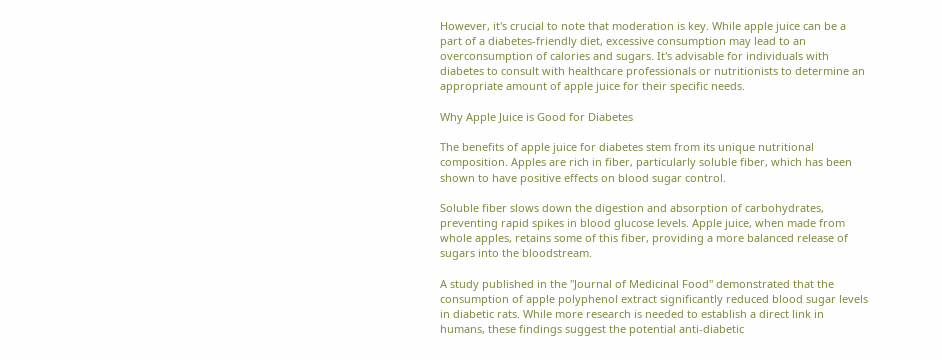However, it's crucial to note that moderation is key. While apple juice can be a part of a diabetes-friendly diet, excessive consumption may lead to an overconsumption of calories and sugars. It's advisable for individuals with diabetes to consult with healthcare professionals or nutritionists to determine an appropriate amount of apple juice for their specific needs.

Why Apple Juice is Good for Diabetes

The benefits of apple juice for diabetes stem from its unique nutritional composition. Apples are rich in fiber, particularly soluble fiber, which has been shown to have positive effects on blood sugar control.

Soluble fiber slows down the digestion and absorption of carbohydrates, preventing rapid spikes in blood glucose levels. Apple juice, when made from whole apples, retains some of this fiber, providing a more balanced release of sugars into the bloodstream.

A study published in the "Journal of Medicinal Food" demonstrated that the consumption of apple polyphenol extract significantly reduced blood sugar levels in diabetic rats. While more research is needed to establish a direct link in humans, these findings suggest the potential anti-diabetic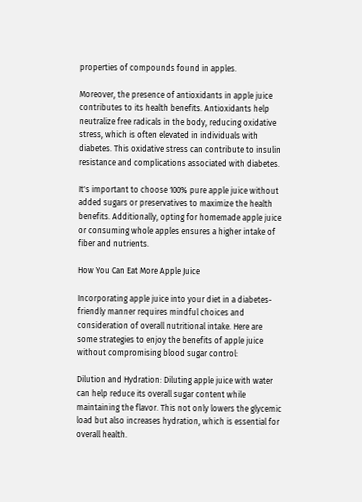properties of compounds found in apples.

Moreover, the presence of antioxidants in apple juice contributes to its health benefits. Antioxidants help neutralize free radicals in the body, reducing oxidative stress, which is often elevated in individuals with diabetes. This oxidative stress can contribute to insulin resistance and complications associated with diabetes.

It's important to choose 100% pure apple juice without added sugars or preservatives to maximize the health benefits. Additionally, opting for homemade apple juice or consuming whole apples ensures a higher intake of fiber and nutrients.

How You Can Eat More Apple Juice

Incorporating apple juice into your diet in a diabetes-friendly manner requires mindful choices and consideration of overall nutritional intake. Here are some strategies to enjoy the benefits of apple juice without compromising blood sugar control:

Dilution and Hydration: Diluting apple juice with water can help reduce its overall sugar content while maintaining the flavor. This not only lowers the glycemic load but also increases hydration, which is essential for overall health.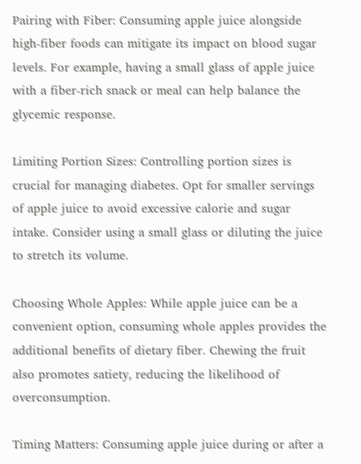Pairing with Fiber: Consuming apple juice alongside high-fiber foods can mitigate its impact on blood sugar levels. For example, having a small glass of apple juice with a fiber-rich snack or meal can help balance the glycemic response.

Limiting Portion Sizes: Controlling portion sizes is crucial for managing diabetes. Opt for smaller servings of apple juice to avoid excessive calorie and sugar intake. Consider using a small glass or diluting the juice to stretch its volume.

Choosing Whole Apples: While apple juice can be a convenient option, consuming whole apples provides the additional benefits of dietary fiber. Chewing the fruit also promotes satiety, reducing the likelihood of overconsumption.

Timing Matters: Consuming apple juice during or after a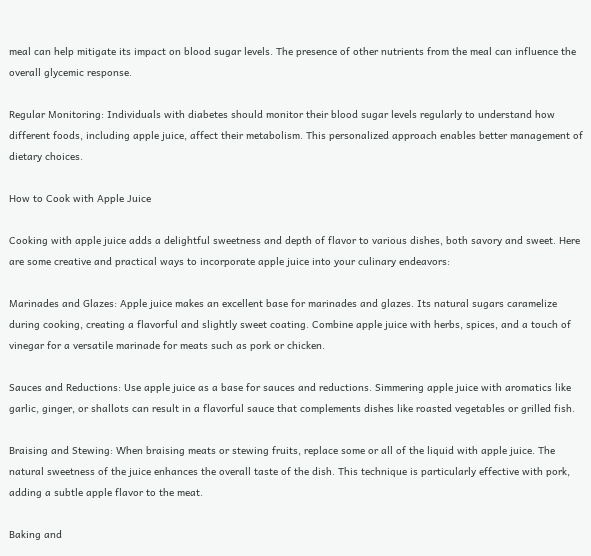meal can help mitigate its impact on blood sugar levels. The presence of other nutrients from the meal can influence the overall glycemic response.

Regular Monitoring: Individuals with diabetes should monitor their blood sugar levels regularly to understand how different foods, including apple juice, affect their metabolism. This personalized approach enables better management of dietary choices.

How to Cook with Apple Juice

Cooking with apple juice adds a delightful sweetness and depth of flavor to various dishes, both savory and sweet. Here are some creative and practical ways to incorporate apple juice into your culinary endeavors:

Marinades and Glazes: Apple juice makes an excellent base for marinades and glazes. Its natural sugars caramelize during cooking, creating a flavorful and slightly sweet coating. Combine apple juice with herbs, spices, and a touch of vinegar for a versatile marinade for meats such as pork or chicken.

Sauces and Reductions: Use apple juice as a base for sauces and reductions. Simmering apple juice with aromatics like garlic, ginger, or shallots can result in a flavorful sauce that complements dishes like roasted vegetables or grilled fish.

Braising and Stewing: When braising meats or stewing fruits, replace some or all of the liquid with apple juice. The natural sweetness of the juice enhances the overall taste of the dish. This technique is particularly effective with pork, adding a subtle apple flavor to the meat.

Baking and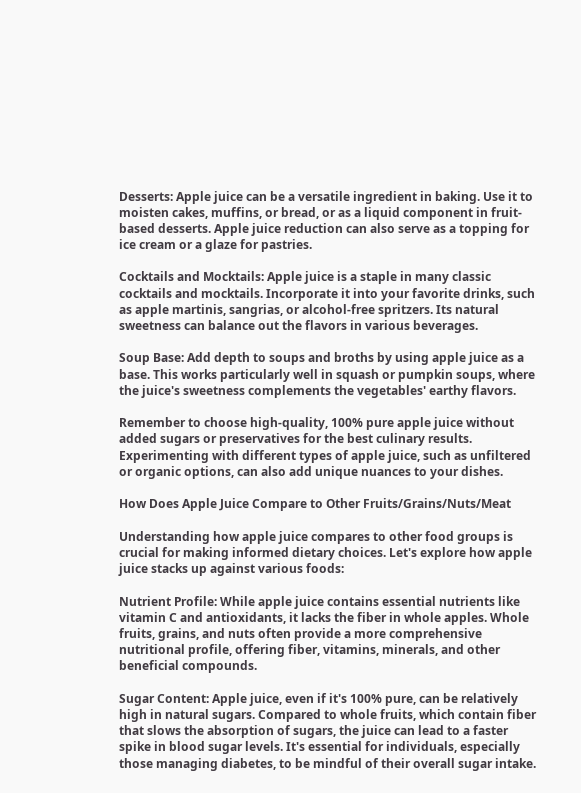Desserts: Apple juice can be a versatile ingredient in baking. Use it to moisten cakes, muffins, or bread, or as a liquid component in fruit-based desserts. Apple juice reduction can also serve as a topping for ice cream or a glaze for pastries.

Cocktails and Mocktails: Apple juice is a staple in many classic cocktails and mocktails. Incorporate it into your favorite drinks, such as apple martinis, sangrias, or alcohol-free spritzers. Its natural sweetness can balance out the flavors in various beverages.

Soup Base: Add depth to soups and broths by using apple juice as a base. This works particularly well in squash or pumpkin soups, where the juice's sweetness complements the vegetables' earthy flavors.

Remember to choose high-quality, 100% pure apple juice without added sugars or preservatives for the best culinary results. Experimenting with different types of apple juice, such as unfiltered or organic options, can also add unique nuances to your dishes.

How Does Apple Juice Compare to Other Fruits/Grains/Nuts/Meat

Understanding how apple juice compares to other food groups is crucial for making informed dietary choices. Let's explore how apple juice stacks up against various foods:

Nutrient Profile: While apple juice contains essential nutrients like vitamin C and antioxidants, it lacks the fiber in whole apples. Whole fruits, grains, and nuts often provide a more comprehensive nutritional profile, offering fiber, vitamins, minerals, and other beneficial compounds.

Sugar Content: Apple juice, even if it's 100% pure, can be relatively high in natural sugars. Compared to whole fruits, which contain fiber that slows the absorption of sugars, the juice can lead to a faster spike in blood sugar levels. It's essential for individuals, especially those managing diabetes, to be mindful of their overall sugar intake.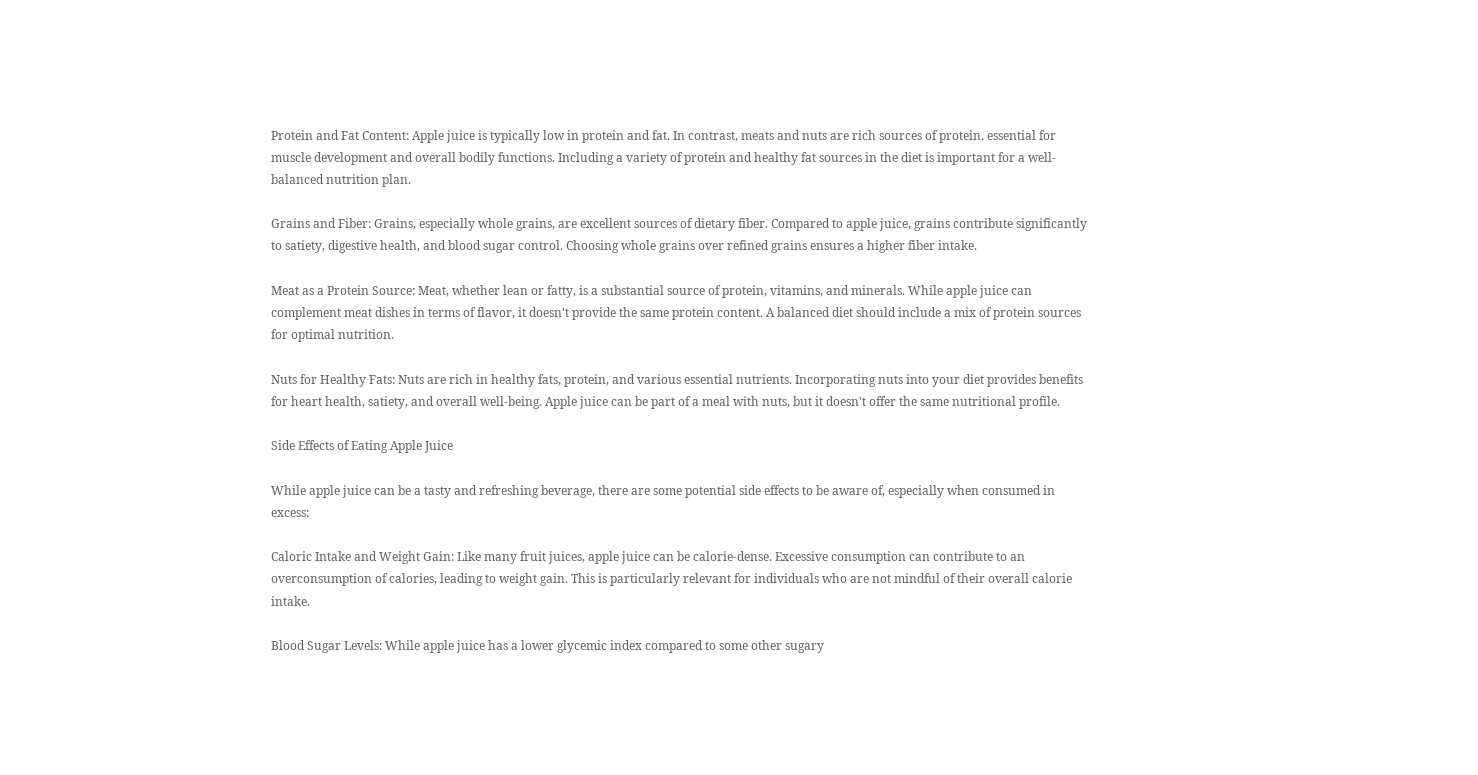Protein and Fat Content: Apple juice is typically low in protein and fat. In contrast, meats and nuts are rich sources of protein, essential for muscle development and overall bodily functions. Including a variety of protein and healthy fat sources in the diet is important for a well-balanced nutrition plan.

Grains and Fiber: Grains, especially whole grains, are excellent sources of dietary fiber. Compared to apple juice, grains contribute significantly to satiety, digestive health, and blood sugar control. Choosing whole grains over refined grains ensures a higher fiber intake.

Meat as a Protein Source: Meat, whether lean or fatty, is a substantial source of protein, vitamins, and minerals. While apple juice can complement meat dishes in terms of flavor, it doesn't provide the same protein content. A balanced diet should include a mix of protein sources for optimal nutrition.

Nuts for Healthy Fats: Nuts are rich in healthy fats, protein, and various essential nutrients. Incorporating nuts into your diet provides benefits for heart health, satiety, and overall well-being. Apple juice can be part of a meal with nuts, but it doesn't offer the same nutritional profile.

Side Effects of Eating Apple Juice

While apple juice can be a tasty and refreshing beverage, there are some potential side effects to be aware of, especially when consumed in excess:

Caloric Intake and Weight Gain: Like many fruit juices, apple juice can be calorie-dense. Excessive consumption can contribute to an overconsumption of calories, leading to weight gain. This is particularly relevant for individuals who are not mindful of their overall calorie intake.

Blood Sugar Levels: While apple juice has a lower glycemic index compared to some other sugary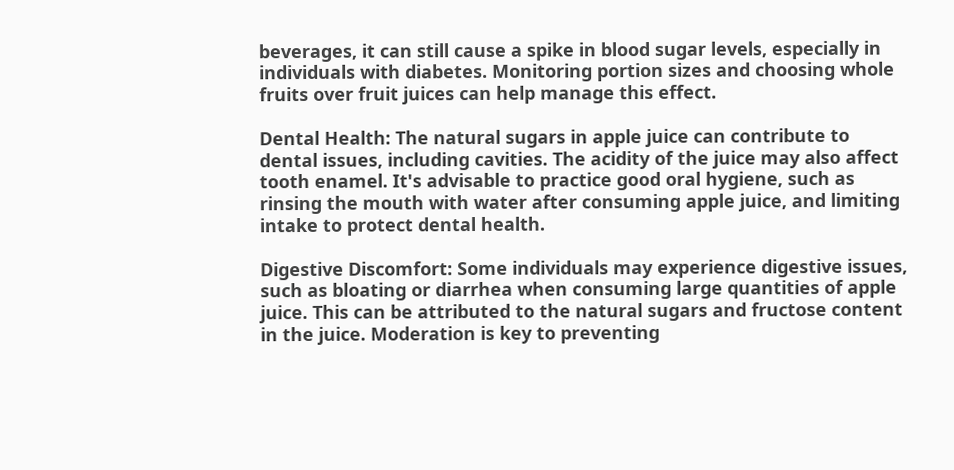beverages, it can still cause a spike in blood sugar levels, especially in individuals with diabetes. Monitoring portion sizes and choosing whole fruits over fruit juices can help manage this effect.

Dental Health: The natural sugars in apple juice can contribute to dental issues, including cavities. The acidity of the juice may also affect tooth enamel. It's advisable to practice good oral hygiene, such as rinsing the mouth with water after consuming apple juice, and limiting intake to protect dental health.

Digestive Discomfort: Some individuals may experience digestive issues, such as bloating or diarrhea when consuming large quantities of apple juice. This can be attributed to the natural sugars and fructose content in the juice. Moderation is key to preventing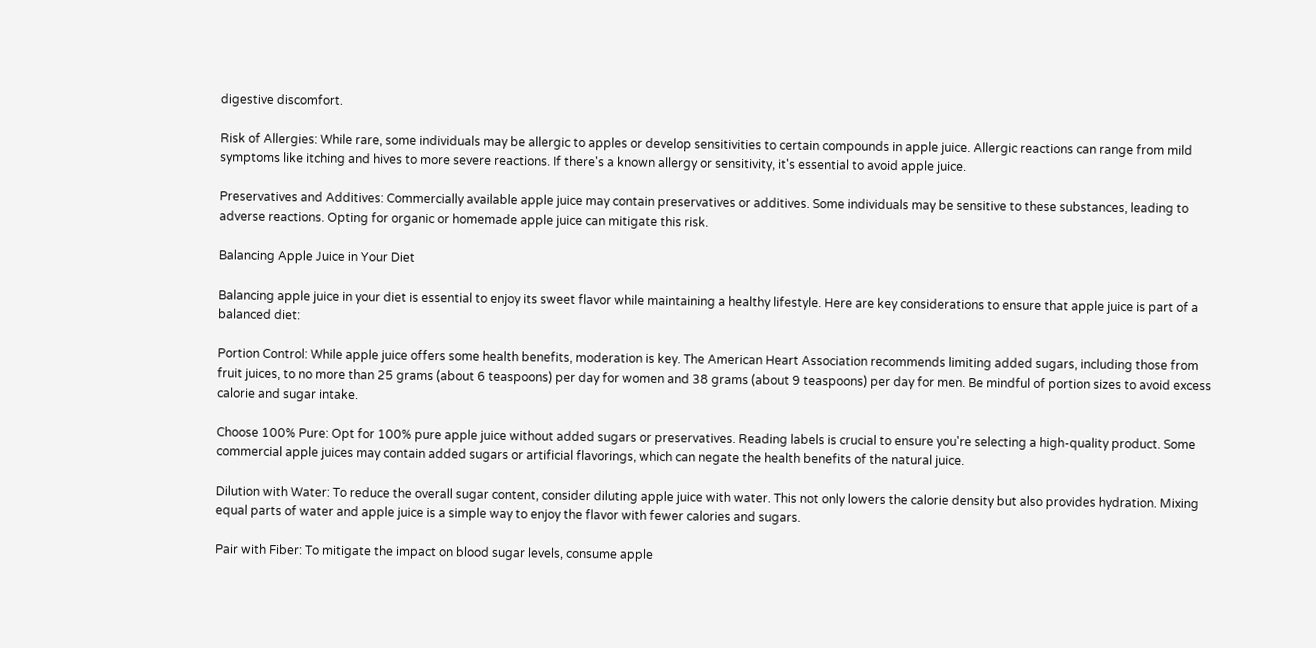digestive discomfort.

Risk of Allergies: While rare, some individuals may be allergic to apples or develop sensitivities to certain compounds in apple juice. Allergic reactions can range from mild symptoms like itching and hives to more severe reactions. If there's a known allergy or sensitivity, it's essential to avoid apple juice.

Preservatives and Additives: Commercially available apple juice may contain preservatives or additives. Some individuals may be sensitive to these substances, leading to adverse reactions. Opting for organic or homemade apple juice can mitigate this risk.

Balancing Apple Juice in Your Diet

Balancing apple juice in your diet is essential to enjoy its sweet flavor while maintaining a healthy lifestyle. Here are key considerations to ensure that apple juice is part of a balanced diet:

Portion Control: While apple juice offers some health benefits, moderation is key. The American Heart Association recommends limiting added sugars, including those from fruit juices, to no more than 25 grams (about 6 teaspoons) per day for women and 38 grams (about 9 teaspoons) per day for men. Be mindful of portion sizes to avoid excess calorie and sugar intake.

Choose 100% Pure: Opt for 100% pure apple juice without added sugars or preservatives. Reading labels is crucial to ensure you're selecting a high-quality product. Some commercial apple juices may contain added sugars or artificial flavorings, which can negate the health benefits of the natural juice.

Dilution with Water: To reduce the overall sugar content, consider diluting apple juice with water. This not only lowers the calorie density but also provides hydration. Mixing equal parts of water and apple juice is a simple way to enjoy the flavor with fewer calories and sugars.

Pair with Fiber: To mitigate the impact on blood sugar levels, consume apple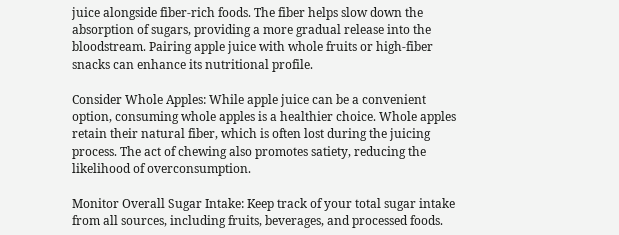juice alongside fiber-rich foods. The fiber helps slow down the absorption of sugars, providing a more gradual release into the bloodstream. Pairing apple juice with whole fruits or high-fiber snacks can enhance its nutritional profile.

Consider Whole Apples: While apple juice can be a convenient option, consuming whole apples is a healthier choice. Whole apples retain their natural fiber, which is often lost during the juicing process. The act of chewing also promotes satiety, reducing the likelihood of overconsumption.

Monitor Overall Sugar Intake: Keep track of your total sugar intake from all sources, including fruits, beverages, and processed foods.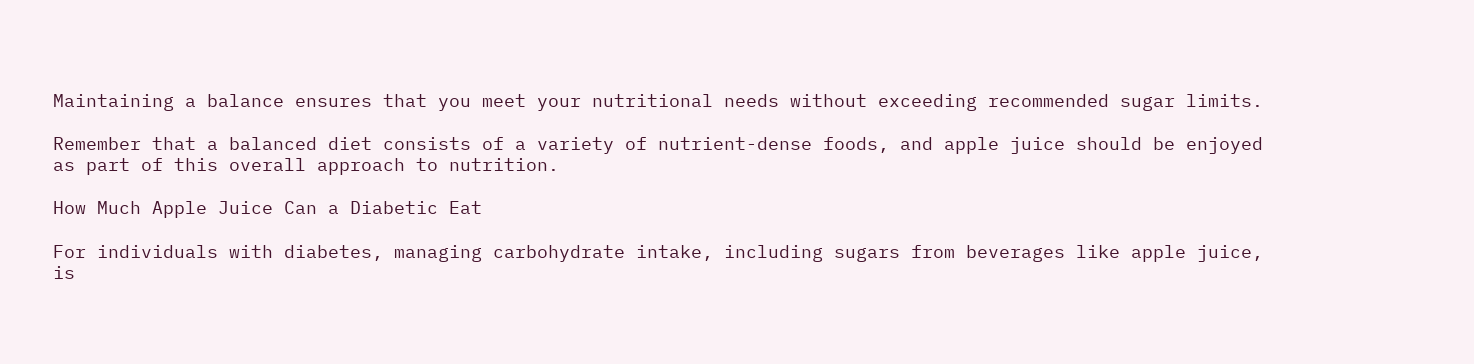Maintaining a balance ensures that you meet your nutritional needs without exceeding recommended sugar limits.

Remember that a balanced diet consists of a variety of nutrient-dense foods, and apple juice should be enjoyed as part of this overall approach to nutrition.

How Much Apple Juice Can a Diabetic Eat

For individuals with diabetes, managing carbohydrate intake, including sugars from beverages like apple juice, is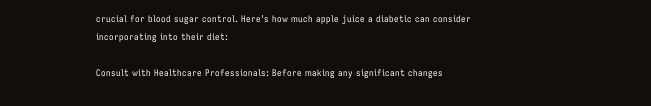crucial for blood sugar control. Here's how much apple juice a diabetic can consider incorporating into their diet:

Consult with Healthcare Professionals: Before making any significant changes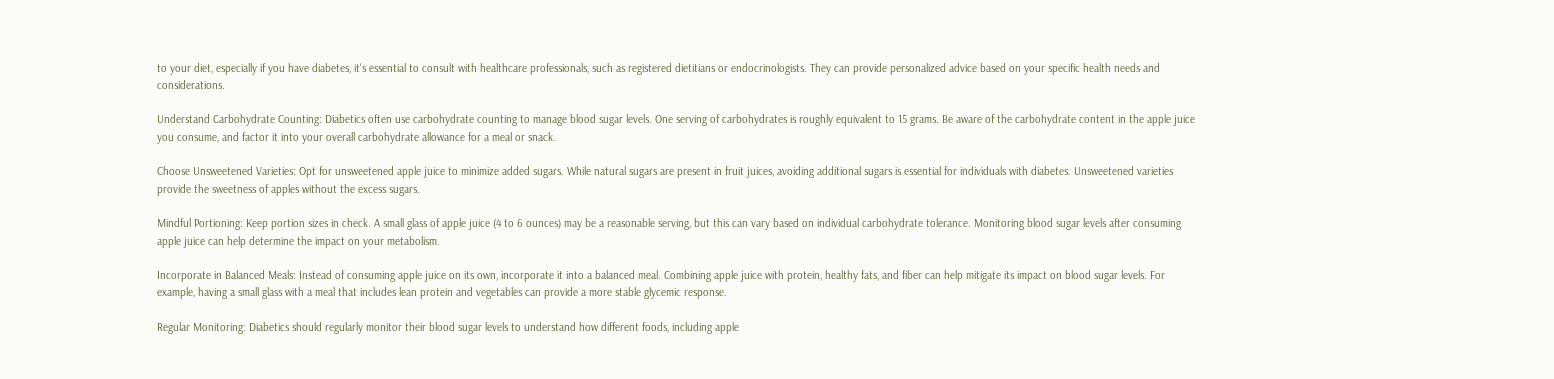to your diet, especially if you have diabetes, it's essential to consult with healthcare professionals, such as registered dietitians or endocrinologists. They can provide personalized advice based on your specific health needs and considerations.

Understand Carbohydrate Counting: Diabetics often use carbohydrate counting to manage blood sugar levels. One serving of carbohydrates is roughly equivalent to 15 grams. Be aware of the carbohydrate content in the apple juice you consume, and factor it into your overall carbohydrate allowance for a meal or snack.

Choose Unsweetened Varieties: Opt for unsweetened apple juice to minimize added sugars. While natural sugars are present in fruit juices, avoiding additional sugars is essential for individuals with diabetes. Unsweetened varieties provide the sweetness of apples without the excess sugars.

Mindful Portioning: Keep portion sizes in check. A small glass of apple juice (4 to 6 ounces) may be a reasonable serving, but this can vary based on individual carbohydrate tolerance. Monitoring blood sugar levels after consuming apple juice can help determine the impact on your metabolism.

Incorporate in Balanced Meals: Instead of consuming apple juice on its own, incorporate it into a balanced meal. Combining apple juice with protein, healthy fats, and fiber can help mitigate its impact on blood sugar levels. For example, having a small glass with a meal that includes lean protein and vegetables can provide a more stable glycemic response.

Regular Monitoring: Diabetics should regularly monitor their blood sugar levels to understand how different foods, including apple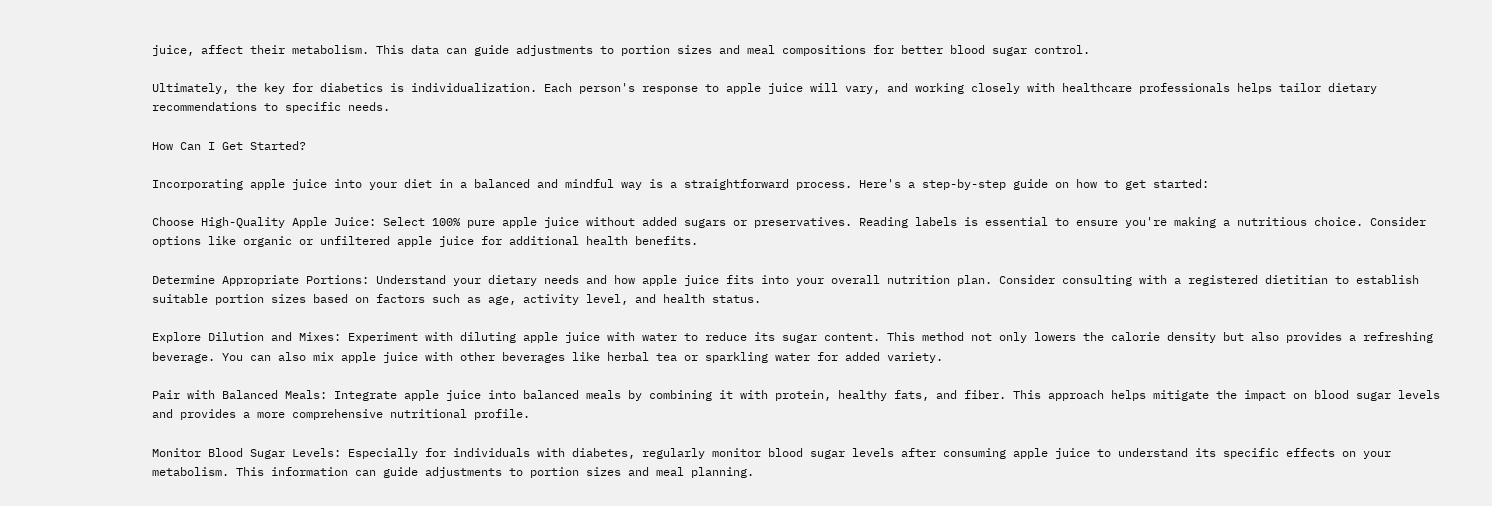juice, affect their metabolism. This data can guide adjustments to portion sizes and meal compositions for better blood sugar control.

Ultimately, the key for diabetics is individualization. Each person's response to apple juice will vary, and working closely with healthcare professionals helps tailor dietary recommendations to specific needs.

How Can I Get Started?

Incorporating apple juice into your diet in a balanced and mindful way is a straightforward process. Here's a step-by-step guide on how to get started:

Choose High-Quality Apple Juice: Select 100% pure apple juice without added sugars or preservatives. Reading labels is essential to ensure you're making a nutritious choice. Consider options like organic or unfiltered apple juice for additional health benefits.

Determine Appropriate Portions: Understand your dietary needs and how apple juice fits into your overall nutrition plan. Consider consulting with a registered dietitian to establish suitable portion sizes based on factors such as age, activity level, and health status.

Explore Dilution and Mixes: Experiment with diluting apple juice with water to reduce its sugar content. This method not only lowers the calorie density but also provides a refreshing beverage. You can also mix apple juice with other beverages like herbal tea or sparkling water for added variety.

Pair with Balanced Meals: Integrate apple juice into balanced meals by combining it with protein, healthy fats, and fiber. This approach helps mitigate the impact on blood sugar levels and provides a more comprehensive nutritional profile.

Monitor Blood Sugar Levels: Especially for individuals with diabetes, regularly monitor blood sugar levels after consuming apple juice to understand its specific effects on your metabolism. This information can guide adjustments to portion sizes and meal planning.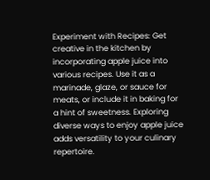Experiment with Recipes: Get creative in the kitchen by incorporating apple juice into various recipes. Use it as a marinade, glaze, or sauce for meats, or include it in baking for a hint of sweetness. Exploring diverse ways to enjoy apple juice adds versatility to your culinary repertoire.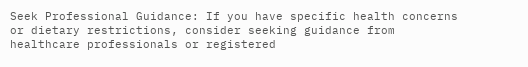Seek Professional Guidance: If you have specific health concerns or dietary restrictions, consider seeking guidance from healthcare professionals or registered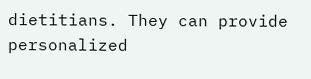dietitians. They can provide personalized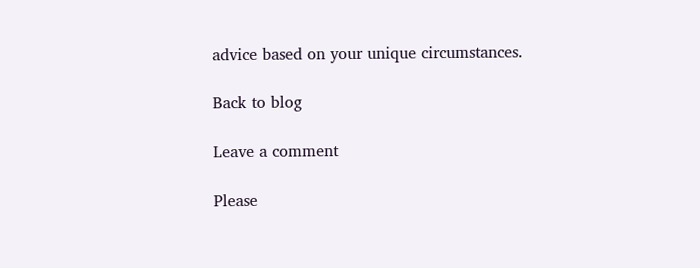advice based on your unique circumstances.

Back to blog

Leave a comment

Please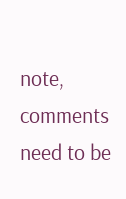note, comments need to be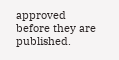approved before they are published.